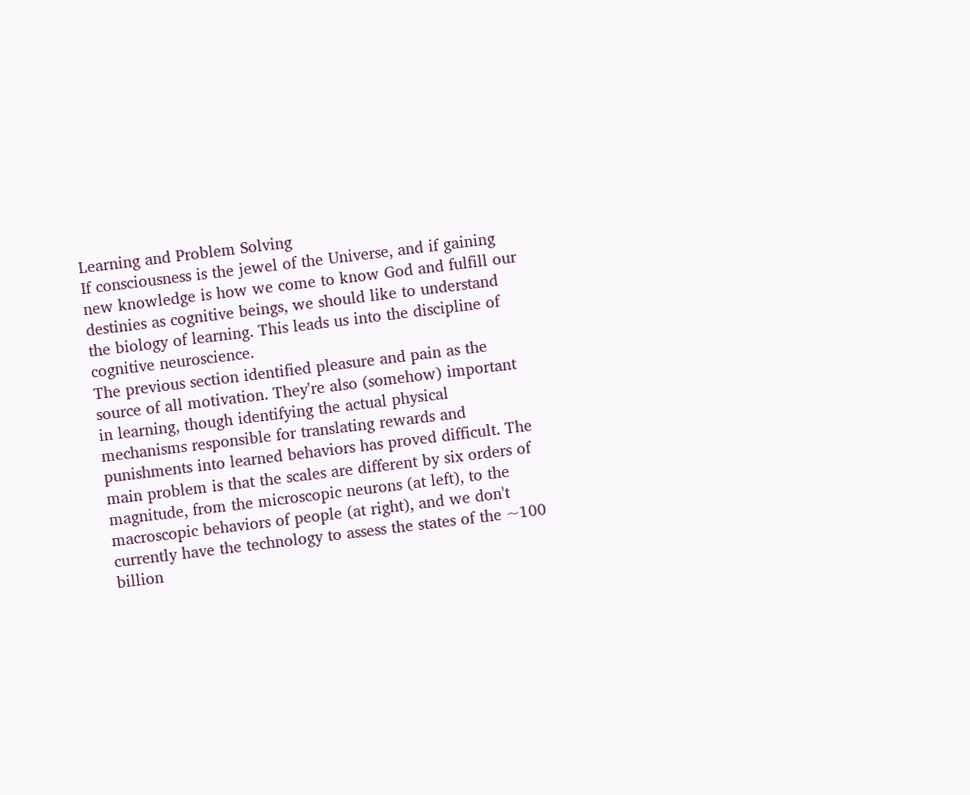Learning and Problem Solving
If consciousness is the jewel of the Universe, and if gaining new knowledge is how we come to know God and fulfill our destinies as cognitive beings, we should like to understand the biology of learning. This leads us into the discipline of cognitive neuroscience.
The previous section identified pleasure and pain as the source of all motivation. They're also (somehow) important in learning, though identifying the actual physical mechanisms responsible for translating rewards and punishments into learned behaviors has proved difficult. The main problem is that the scales are different by six orders of magnitude, from the microscopic neurons (at left), to the macroscopic behaviors of people (at right), and we don't currently have the technology to assess the states of the ~100 billion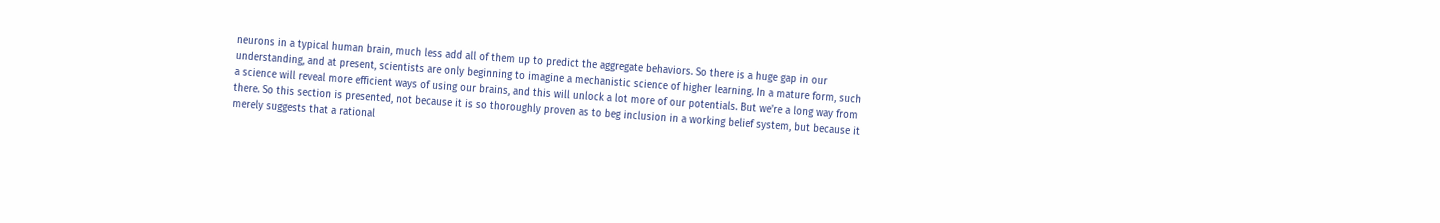neurons in a typical human brain, much less add all of them up to predict the aggregate behaviors. So there is a huge gap in our understanding, and at present, scientists are only beginning to imagine a mechanistic science of higher learning. In a mature form, such a science will reveal more efficient ways of using our brains, and this will unlock a lot more of our potentials. But we're a long way from there. So this section is presented, not because it is so thoroughly proven as to beg inclusion in a working belief system, but because it merely suggests that a rational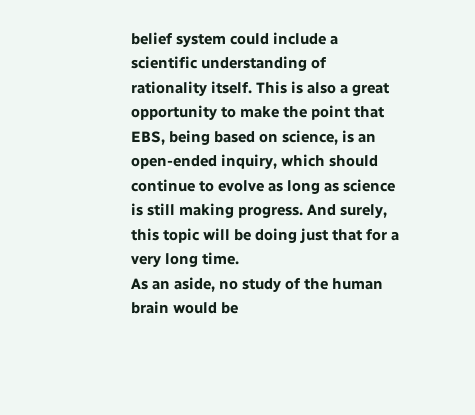belief system could include a scientific understanding of rationality itself. This is also a great opportunity to make the point that EBS, being based on science, is an open-ended inquiry, which should continue to evolve as long as science is still making progress. And surely, this topic will be doing just that for a very long time.
As an aside, no study of the human brain would be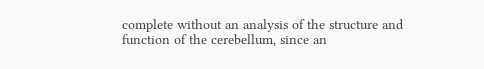complete without an analysis of the structure and function of the cerebellum, since an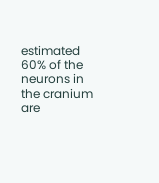estimated 60% of the neurons in the cranium are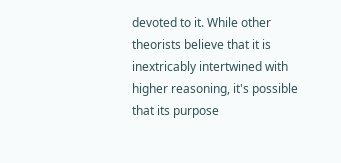devoted to it. While other theorists believe that it is inextricably intertwined with higher reasoning, it's possible that its purpose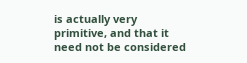is actually very primitive, and that it need not be considered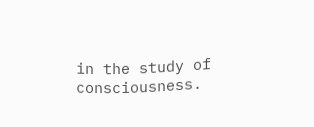in the study of consciousness.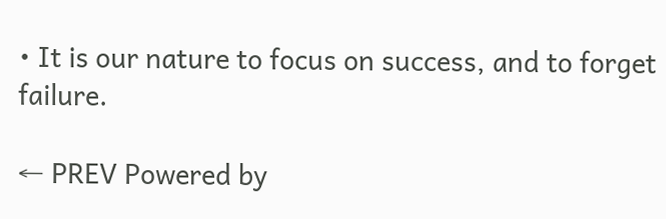• It is our nature to focus on success, and to forget failure.

← PREV Powered by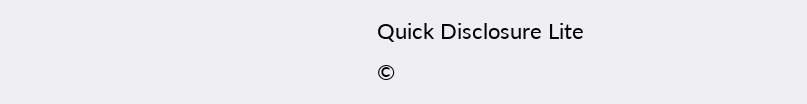Quick Disclosure Lite
©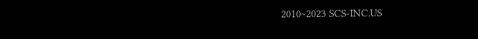2010~2023 SCS-INC.US